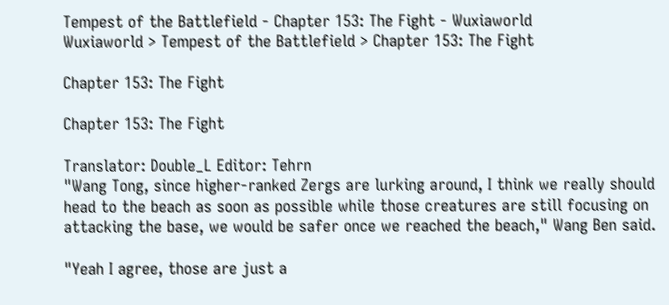Tempest of the Battlefield - Chapter 153: The Fight - Wuxiaworld
Wuxiaworld > Tempest of the Battlefield > Chapter 153: The Fight

Chapter 153: The Fight

Chapter 153: The Fight

Translator: Double_L Editor: Tehrn
"Wang Tong, since higher-ranked Zergs are lurking around, I think we really should head to the beach as soon as possible while those creatures are still focusing on attacking the base, we would be safer once we reached the beach," Wang Ben said.

"Yeah I agree, those are just a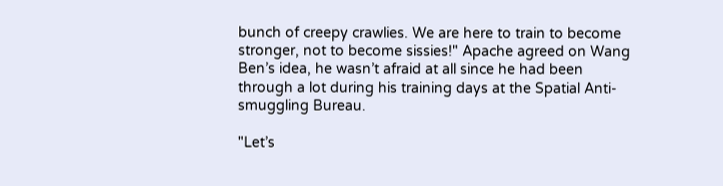bunch of creepy crawlies. We are here to train to become stronger, not to become sissies!" Apache agreed on Wang Ben’s idea, he wasn’t afraid at all since he had been through a lot during his training days at the Spatial Anti-smuggling Bureau.

"Let’s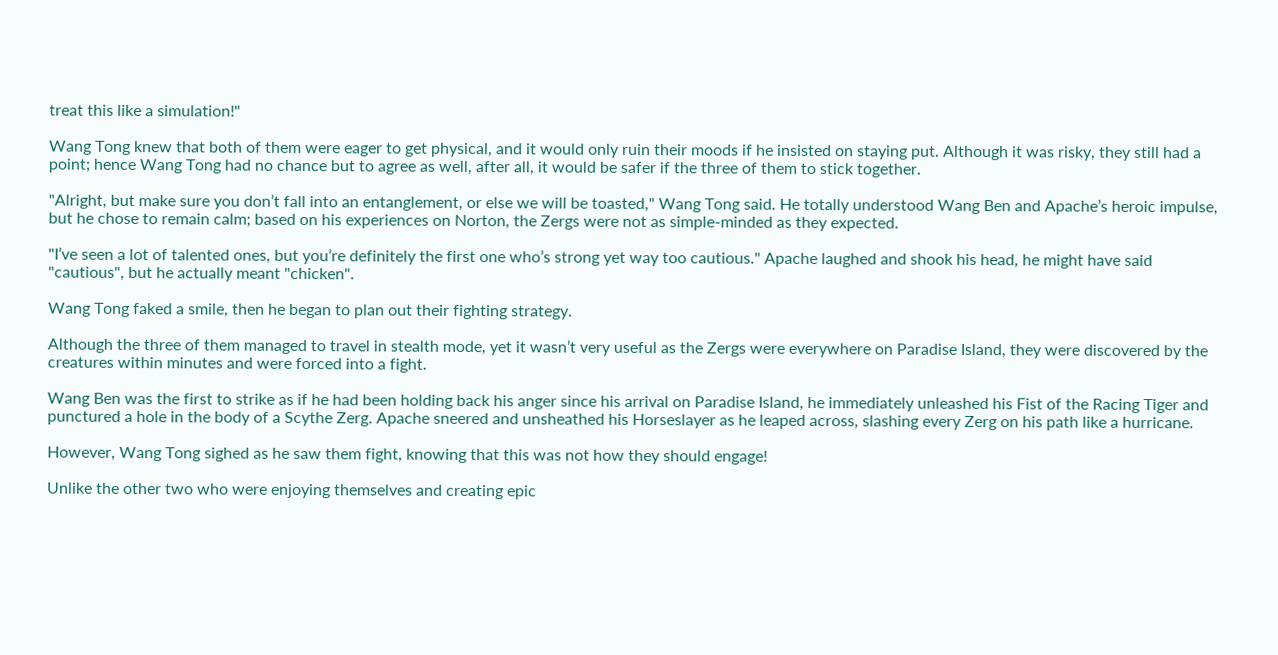treat this like a simulation!"

Wang Tong knew that both of them were eager to get physical, and it would only ruin their moods if he insisted on staying put. Although it was risky, they still had a point; hence Wang Tong had no chance but to agree as well, after all, it would be safer if the three of them to stick together.

"Alright, but make sure you don’t fall into an entanglement, or else we will be toasted," Wang Tong said. He totally understood Wang Ben and Apache’s heroic impulse, but he chose to remain calm; based on his experiences on Norton, the Zergs were not as simple-minded as they expected.

"I’ve seen a lot of talented ones, but you’re definitely the first one who’s strong yet way too cautious." Apache laughed and shook his head, he might have said "cautious", but he actually meant "chicken".

Wang Tong faked a smile, then he began to plan out their fighting strategy.

Although the three of them managed to travel in stealth mode, yet it wasn’t very useful as the Zergs were everywhere on Paradise Island, they were discovered by the creatures within minutes and were forced into a fight.

Wang Ben was the first to strike as if he had been holding back his anger since his arrival on Paradise Island, he immediately unleashed his Fist of the Racing Tiger and punctured a hole in the body of a Scythe Zerg. Apache sneered and unsheathed his Horseslayer as he leaped across, slashing every Zerg on his path like a hurricane.

However, Wang Tong sighed as he saw them fight, knowing that this was not how they should engage!

Unlike the other two who were enjoying themselves and creating epic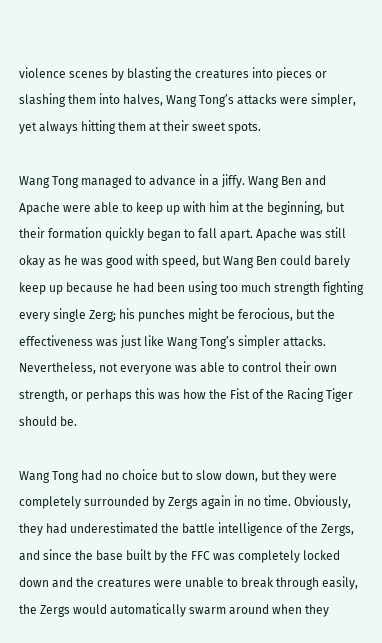violence scenes by blasting the creatures into pieces or slashing them into halves, Wang Tong’s attacks were simpler, yet always hitting them at their sweet spots.

Wang Tong managed to advance in a jiffy. Wang Ben and Apache were able to keep up with him at the beginning, but their formation quickly began to fall apart. Apache was still okay as he was good with speed, but Wang Ben could barely keep up because he had been using too much strength fighting every single Zerg; his punches might be ferocious, but the effectiveness was just like Wang Tong’s simpler attacks. Nevertheless, not everyone was able to control their own strength, or perhaps this was how the Fist of the Racing Tiger should be.

Wang Tong had no choice but to slow down, but they were completely surrounded by Zergs again in no time. Obviously, they had underestimated the battle intelligence of the Zergs, and since the base built by the FFC was completely locked down and the creatures were unable to break through easily, the Zergs would automatically swarm around when they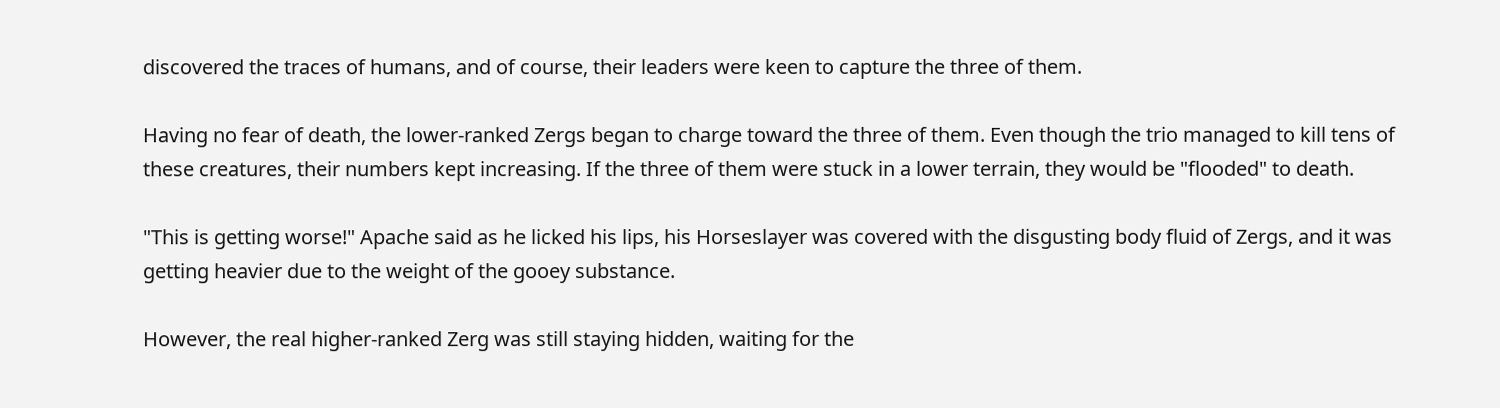discovered the traces of humans, and of course, their leaders were keen to capture the three of them.

Having no fear of death, the lower-ranked Zergs began to charge toward the three of them. Even though the trio managed to kill tens of these creatures, their numbers kept increasing. If the three of them were stuck in a lower terrain, they would be "flooded" to death.

"This is getting worse!" Apache said as he licked his lips, his Horseslayer was covered with the disgusting body fluid of Zergs, and it was getting heavier due to the weight of the gooey substance.

However, the real higher-ranked Zerg was still staying hidden, waiting for the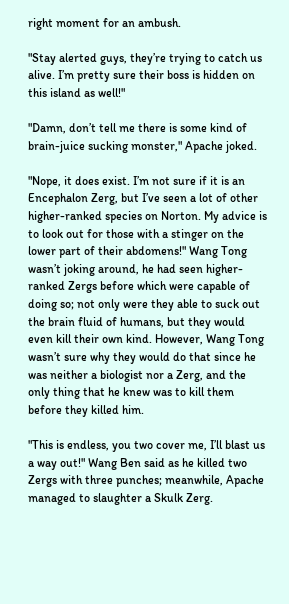right moment for an ambush.

"Stay alerted guys, they’re trying to catch us alive. I’m pretty sure their boss is hidden on this island as well!"

"Damn, don’t tell me there is some kind of brain-juice sucking monster," Apache joked.

"Nope, it does exist. I’m not sure if it is an Encephalon Zerg, but I’ve seen a lot of other higher-ranked species on Norton. My advice is to look out for those with a stinger on the lower part of their abdomens!" Wang Tong wasn’t joking around, he had seen higher-ranked Zergs before which were capable of doing so; not only were they able to suck out the brain fluid of humans, but they would even kill their own kind. However, Wang Tong wasn’t sure why they would do that since he was neither a biologist nor a Zerg, and the only thing that he knew was to kill them before they killed him.

"This is endless, you two cover me, I’ll blast us a way out!" Wang Ben said as he killed two Zergs with three punches; meanwhile, Apache managed to slaughter a Skulk Zerg.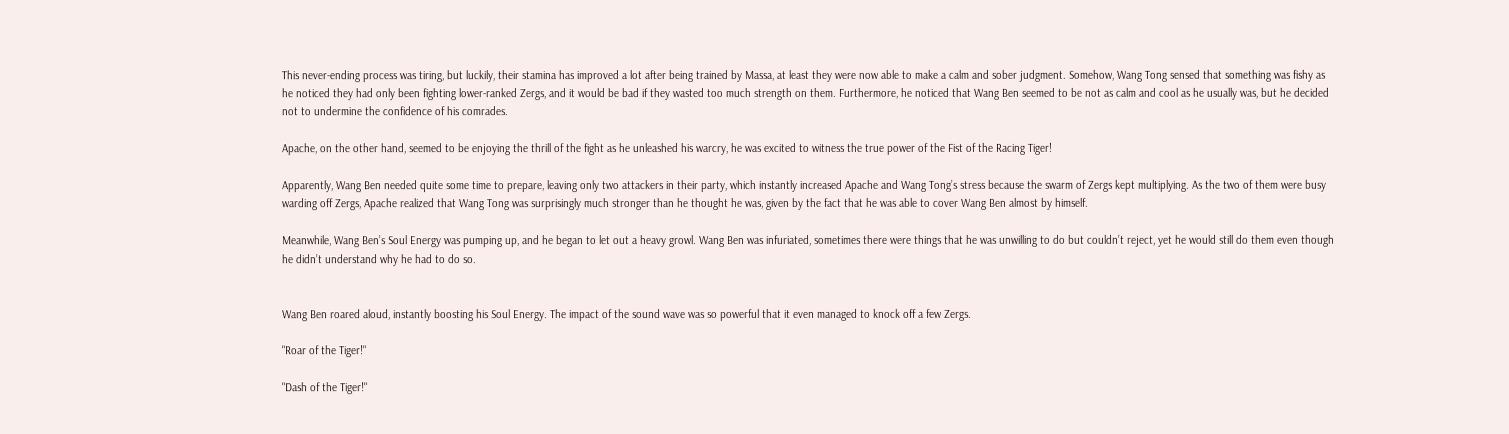This never-ending process was tiring, but luckily, their stamina has improved a lot after being trained by Massa, at least they were now able to make a calm and sober judgment. Somehow, Wang Tong sensed that something was fishy as he noticed they had only been fighting lower-ranked Zergs, and it would be bad if they wasted too much strength on them. Furthermore, he noticed that Wang Ben seemed to be not as calm and cool as he usually was, but he decided not to undermine the confidence of his comrades.

Apache, on the other hand, seemed to be enjoying the thrill of the fight as he unleashed his warcry, he was excited to witness the true power of the Fist of the Racing Tiger!

Apparently, Wang Ben needed quite some time to prepare, leaving only two attackers in their party, which instantly increased Apache and Wang Tong’s stress because the swarm of Zergs kept multiplying. As the two of them were busy warding off Zergs, Apache realized that Wang Tong was surprisingly much stronger than he thought he was, given by the fact that he was able to cover Wang Ben almost by himself.

Meanwhile, Wang Ben’s Soul Energy was pumping up, and he began to let out a heavy growl. Wang Ben was infuriated, sometimes there were things that he was unwilling to do but couldn’t reject, yet he would still do them even though he didn’t understand why he had to do so.


Wang Ben roared aloud, instantly boosting his Soul Energy. The impact of the sound wave was so powerful that it even managed to knock off a few Zergs.

"Roar of the Tiger!"

"Dash of the Tiger!"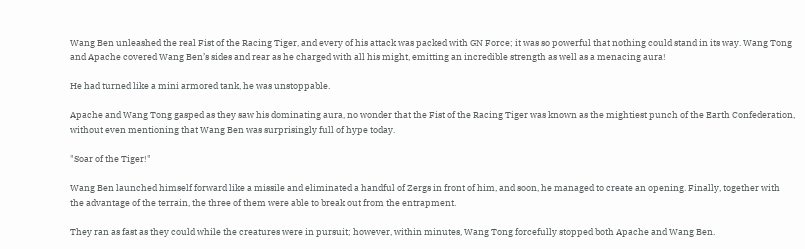Wang Ben unleashed the real Fist of the Racing Tiger, and every of his attack was packed with GN Force; it was so powerful that nothing could stand in its way. Wang Tong and Apache covered Wang Ben’s sides and rear as he charged with all his might, emitting an incredible strength as well as a menacing aura!

He had turned like a mini armored tank, he was unstoppable.

Apache and Wang Tong gasped as they saw his dominating aura, no wonder that the Fist of the Racing Tiger was known as the mightiest punch of the Earth Confederation, without even mentioning that Wang Ben was surprisingly full of hype today.

"Soar of the Tiger!"

Wang Ben launched himself forward like a missile and eliminated a handful of Zergs in front of him, and soon, he managed to create an opening. Finally, together with the advantage of the terrain, the three of them were able to break out from the entrapment.

They ran as fast as they could while the creatures were in pursuit; however, within minutes, Wang Tong forcefully stopped both Apache and Wang Ben.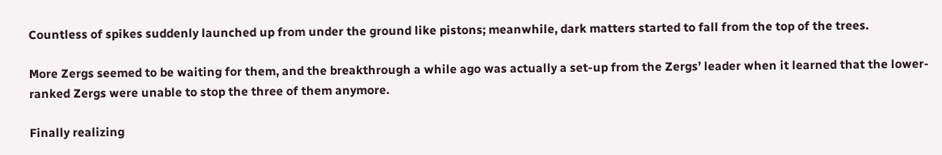Countless of spikes suddenly launched up from under the ground like pistons; meanwhile, dark matters started to fall from the top of the trees.

More Zergs seemed to be waiting for them, and the breakthrough a while ago was actually a set-up from the Zergs’ leader when it learned that the lower-ranked Zergs were unable to stop the three of them anymore.

Finally realizing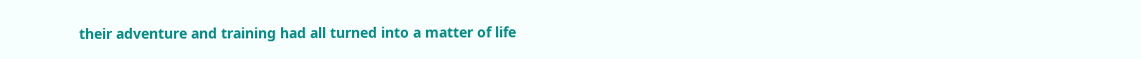their adventure and training had all turned into a matter of life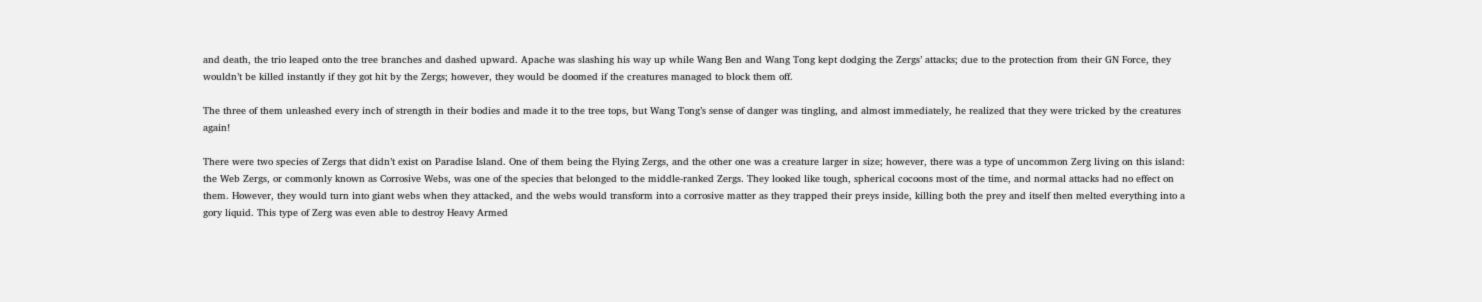and death, the trio leaped onto the tree branches and dashed upward. Apache was slashing his way up while Wang Ben and Wang Tong kept dodging the Zergs’ attacks; due to the protection from their GN Force, they wouldn’t be killed instantly if they got hit by the Zergs; however, they would be doomed if the creatures managed to block them off.

The three of them unleashed every inch of strength in their bodies and made it to the tree tops, but Wang Tong’s sense of danger was tingling, and almost immediately, he realized that they were tricked by the creatures again!

There were two species of Zergs that didn’t exist on Paradise Island. One of them being the Flying Zergs, and the other one was a creature larger in size; however, there was a type of uncommon Zerg living on this island: the Web Zergs, or commonly known as Corrosive Webs, was one of the species that belonged to the middle-ranked Zergs. They looked like tough, spherical cocoons most of the time, and normal attacks had no effect on them. However, they would turn into giant webs when they attacked, and the webs would transform into a corrosive matter as they trapped their preys inside, killing both the prey and itself then melted everything into a gory liquid. This type of Zerg was even able to destroy Heavy Armed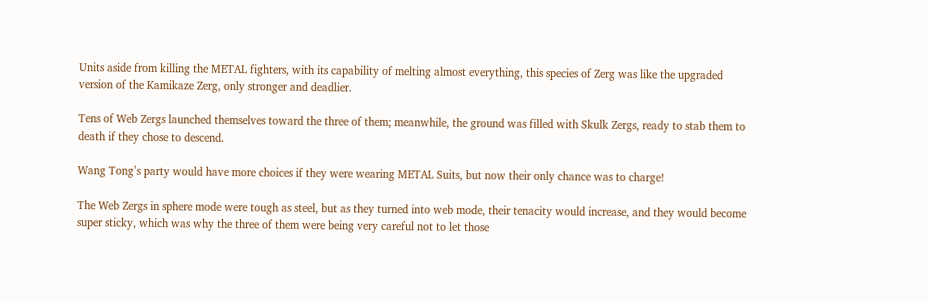Units aside from killing the METAL fighters, with its capability of melting almost everything, this species of Zerg was like the upgraded version of the Kamikaze Zerg, only stronger and deadlier.

Tens of Web Zergs launched themselves toward the three of them; meanwhile, the ground was filled with Skulk Zergs, ready to stab them to death if they chose to descend.

Wang Tong’s party would have more choices if they were wearing METAL Suits, but now their only chance was to charge!

The Web Zergs in sphere mode were tough as steel, but as they turned into web mode, their tenacity would increase, and they would become super sticky, which was why the three of them were being very careful not to let those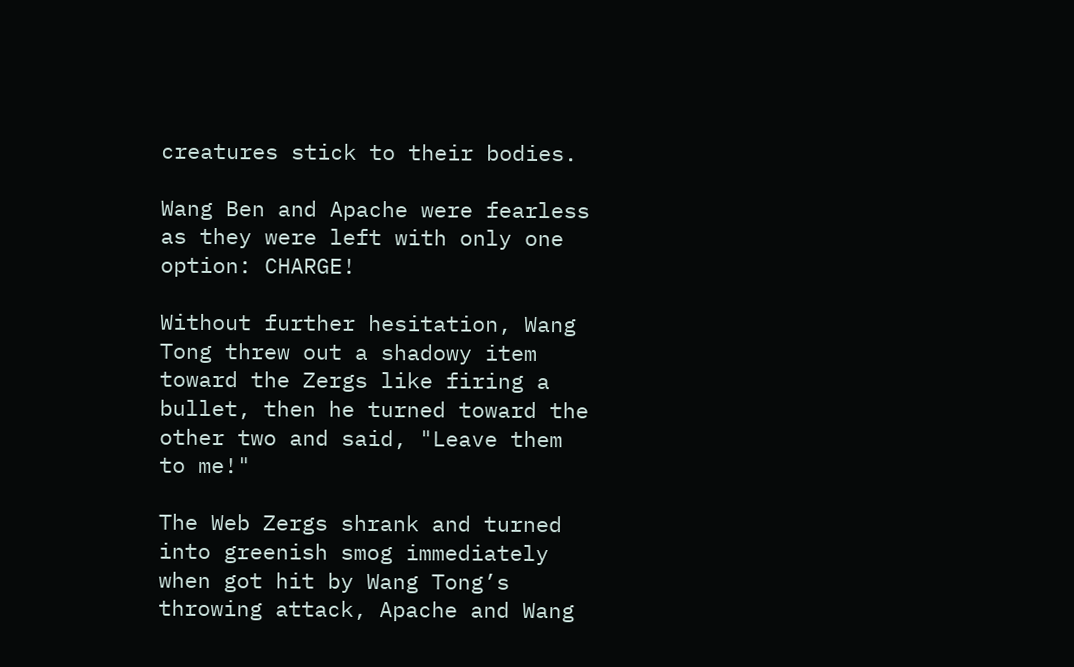creatures stick to their bodies.

Wang Ben and Apache were fearless as they were left with only one option: CHARGE!

Without further hesitation, Wang Tong threw out a shadowy item toward the Zergs like firing a bullet, then he turned toward the other two and said, "Leave them to me!"

The Web Zergs shrank and turned into greenish smog immediately when got hit by Wang Tong’s throwing attack, Apache and Wang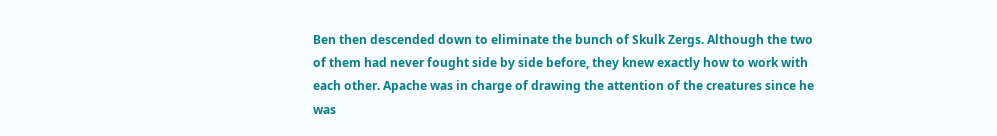Ben then descended down to eliminate the bunch of Skulk Zergs. Although the two of them had never fought side by side before, they knew exactly how to work with each other. Apache was in charge of drawing the attention of the creatures since he was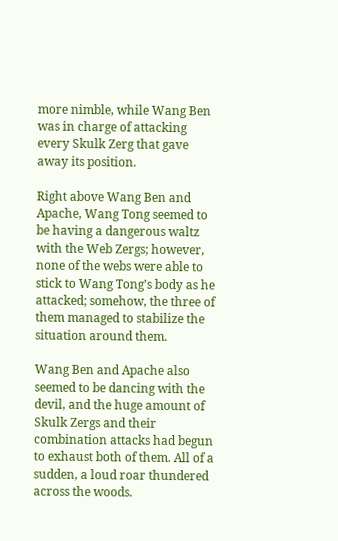more nimble, while Wang Ben was in charge of attacking every Skulk Zerg that gave away its position.

Right above Wang Ben and Apache, Wang Tong seemed to be having a dangerous waltz with the Web Zergs; however, none of the webs were able to stick to Wang Tong’s body as he attacked; somehow, the three of them managed to stabilize the situation around them.

Wang Ben and Apache also seemed to be dancing with the devil, and the huge amount of Skulk Zergs and their combination attacks had begun to exhaust both of them. All of a sudden, a loud roar thundered across the woods.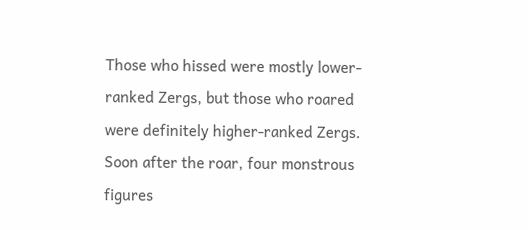Those who hissed were mostly lower-ranked Zergs, but those who roared were definitely higher-ranked Zergs. Soon after the roar, four monstrous figures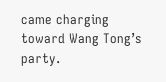came charging toward Wang Tong’s party.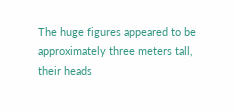The huge figures appeared to be approximately three meters tall, their heads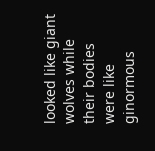looked like giant wolves while their bodies were like ginormous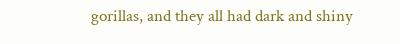gorillas, and they all had dark and shiny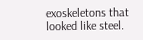exoskeletons that looked like steel.